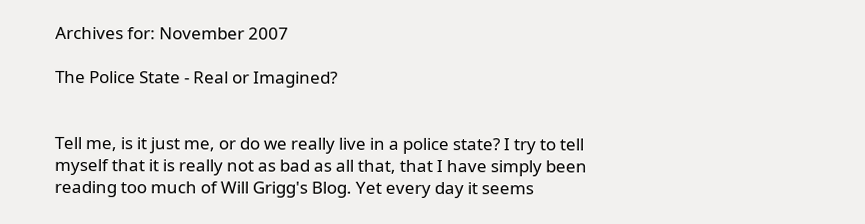Archives for: November 2007

The Police State - Real or Imagined?


Tell me, is it just me, or do we really live in a police state? I try to tell myself that it is really not as bad as all that, that I have simply been reading too much of Will Grigg's Blog. Yet every day it seems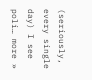(seriously, every single day) I see poli… more »